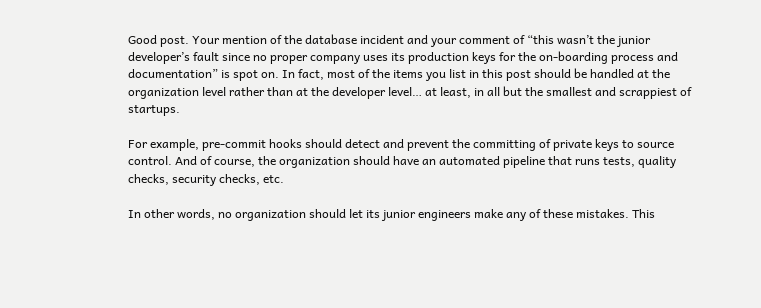Good post. Your mention of the database incident and your comment of “this wasn’t the junior developer’s fault since no proper company uses its production keys for the on-boarding process and documentation” is spot on. In fact, most of the items you list in this post should be handled at the organization level rather than at the developer level… at least, in all but the smallest and scrappiest of startups.

For example, pre-commit hooks should detect and prevent the committing of private keys to source control. And of course, the organization should have an automated pipeline that runs tests, quality checks, security checks, etc.

In other words, no organization should let its junior engineers make any of these mistakes. This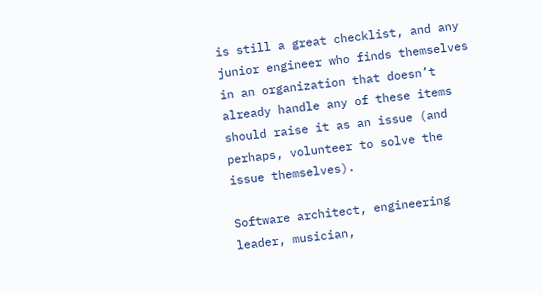is still a great checklist, and any junior engineer who finds themselves in an organization that doesn’t already handle any of these items should raise it as an issue (and perhaps, volunteer to solve the issue themselves).

Software architect, engineering leader, musician,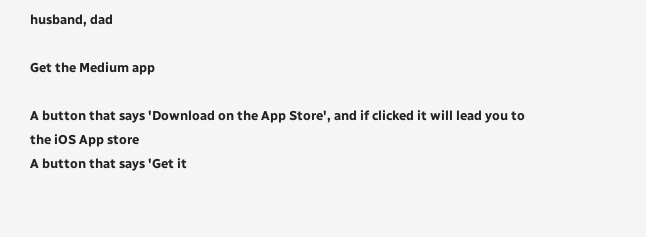husband, dad

Get the Medium app

A button that says 'Download on the App Store', and if clicked it will lead you to the iOS App store
A button that says 'Get it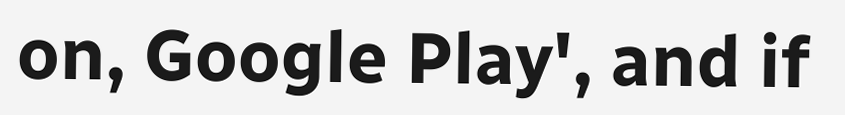on, Google Play', and if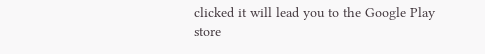clicked it will lead you to the Google Play store